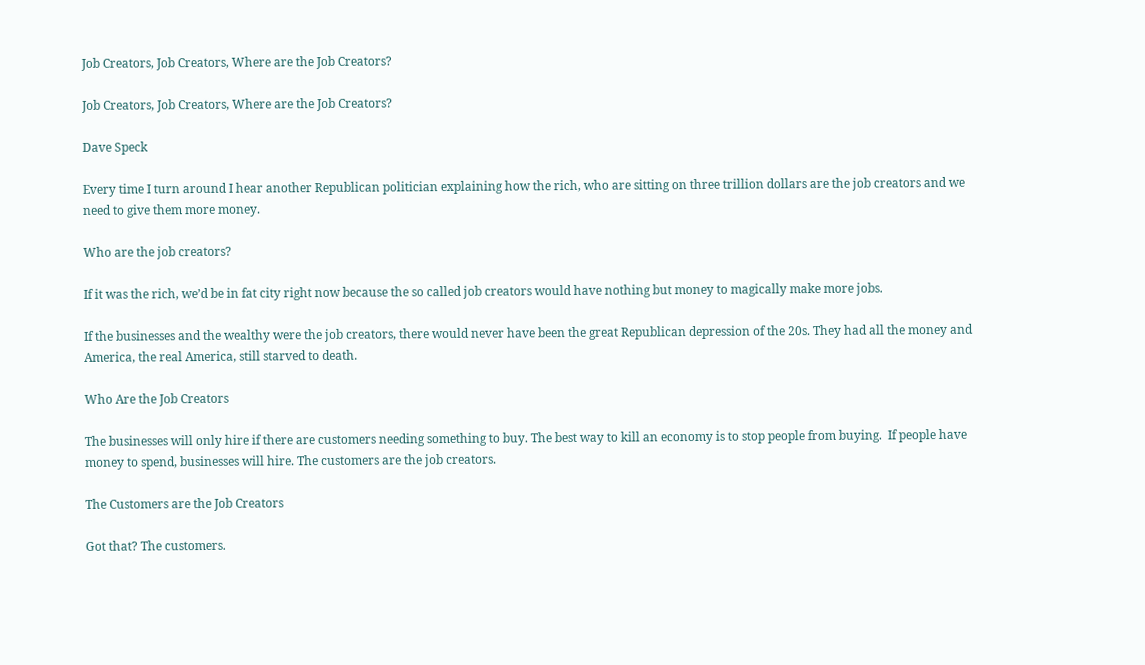Job Creators, Job Creators, Where are the Job Creators?

Job Creators, Job Creators, Where are the Job Creators?

Dave Speck

Every time I turn around I hear another Republican politician explaining how the rich, who are sitting on three trillion dollars are the job creators and we need to give them more money.

Who are the job creators?

If it was the rich, we’d be in fat city right now because the so called job creators would have nothing but money to magically make more jobs.

If the businesses and the wealthy were the job creators, there would never have been the great Republican depression of the 20s. They had all the money and America, the real America, still starved to death.

Who Are the Job Creators

The businesses will only hire if there are customers needing something to buy. The best way to kill an economy is to stop people from buying.  If people have money to spend, businesses will hire. The customers are the job creators.

The Customers are the Job Creators

Got that? The customers.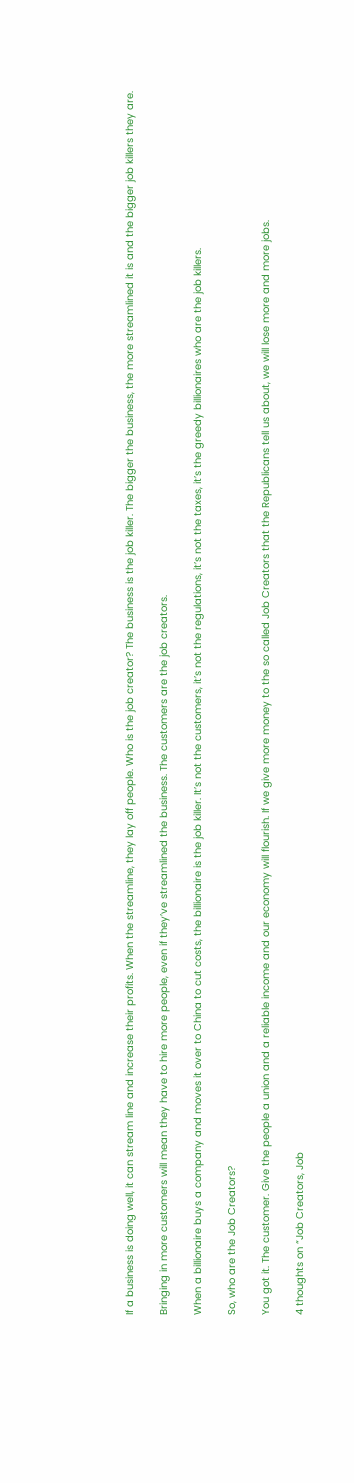If a business is doing well, it can stream line and increase their profits. When the streamline, they lay off people. Who is the job creator? The business is the job killer. The bigger the business, the more streamlined it is and the bigger job killers they are.

Bringing in more customers will mean they have to hire more people, even if they’ve streamlined the business. The customers are the job creators.

When a billionaire buys a company and moves it over to China to cut costs, the billionaire is the job killer. It’s not the customers, it’s not the regulations, it’s not the taxes, it’s the greedy billionaires who are the job killers.

So, who are the Job Creators?

You got it. The customer. Give the people a union and a reliable income and our economy will flourish. If we give more money to the so called Job Creators that the Republicans tell us about, we will lose more and more jobs.

4 thoughts on “Job Creators, Job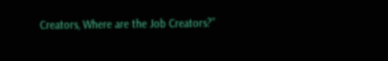Creators, Where are the Job Creators?”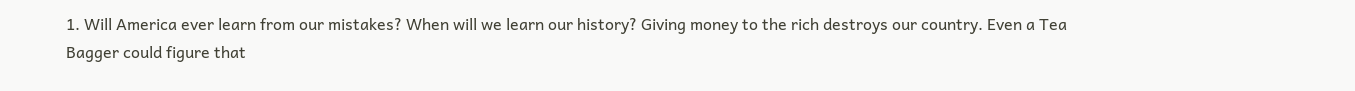1. Will America ever learn from our mistakes? When will we learn our history? Giving money to the rich destroys our country. Even a Tea Bagger could figure that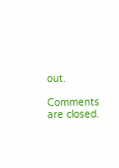out.

Comments are closed.